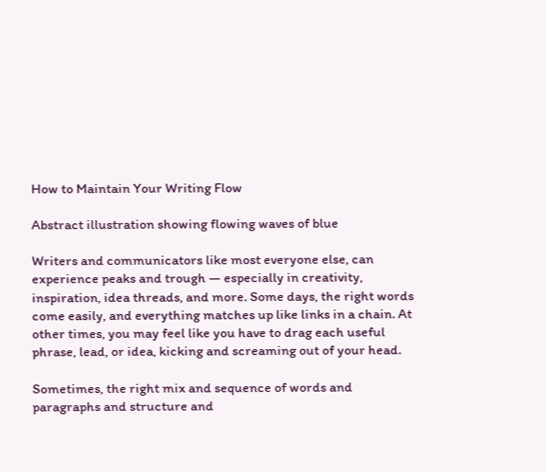How to Maintain Your Writing Flow

Abstract illustration showing flowing waves of blue

Writers and communicators like most everyone else, can experience peaks and trough — especially in creativity, inspiration, idea threads, and more. Some days, the right words come easily, and everything matches up like links in a chain. At other times, you may feel like you have to drag each useful phrase, lead, or idea, kicking and screaming out of your head.

Sometimes, the right mix and sequence of words and paragraphs and structure and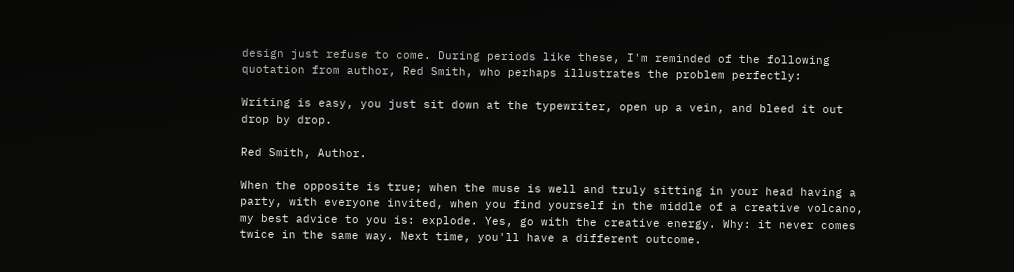design just refuse to come. During periods like these, I'm reminded of the following quotation from author, Red Smith, who perhaps illustrates the problem perfectly:

Writing is easy, you just sit down at the typewriter, open up a vein, and bleed it out drop by drop.

Red Smith, Author.

When the opposite is true; when the muse is well and truly sitting in your head having a party, with everyone invited, when you find yourself in the middle of a creative volcano, my best advice to you is: explode. Yes, go with the creative energy. Why: it never comes twice in the same way. Next time, you'll have a different outcome.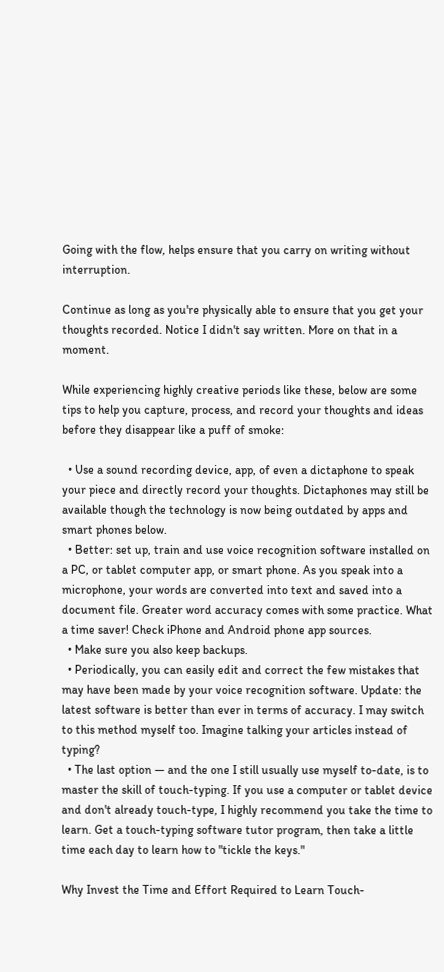Going with the flow, helps ensure that you carry on writing without interruption.

Continue as long as you're physically able to ensure that you get your thoughts recorded. Notice I didn't say written. More on that in a moment.

While experiencing highly creative periods like these, below are some tips to help you capture, process, and record your thoughts and ideas before they disappear like a puff of smoke:

  • Use a sound recording device, app, of even a dictaphone to speak your piece and directly record your thoughts. Dictaphones may still be available though the technology is now being outdated by apps and smart phones below.
  • Better: set up, train and use voice recognition software installed on a PC, or tablet computer app, or smart phone. As you speak into a microphone, your words are converted into text and saved into a document file. Greater word accuracy comes with some practice. What a time saver! Check iPhone and Android phone app sources.
  • Make sure you also keep backups.
  • Periodically, you can easily edit and correct the few mistakes that may have been made by your voice recognition software. Update: the latest software is better than ever in terms of accuracy. I may switch to this method myself too. Imagine talking your articles instead of typing?
  • The last option — and the one I still usually use myself to-date, is to master the skill of touch-typing. If you use a computer or tablet device and don't already touch-type, I highly recommend you take the time to learn. Get a touch-typing software tutor program, then take a little time each day to learn how to "tickle the keys."

Why Invest the Time and Effort Required to Learn Touch-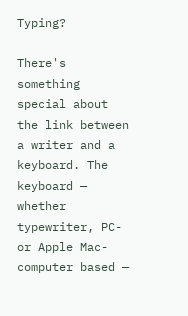Typing?

There's something special about the link between a writer and a keyboard. The keyboard — whether typewriter, PC- or Apple Mac-computer based —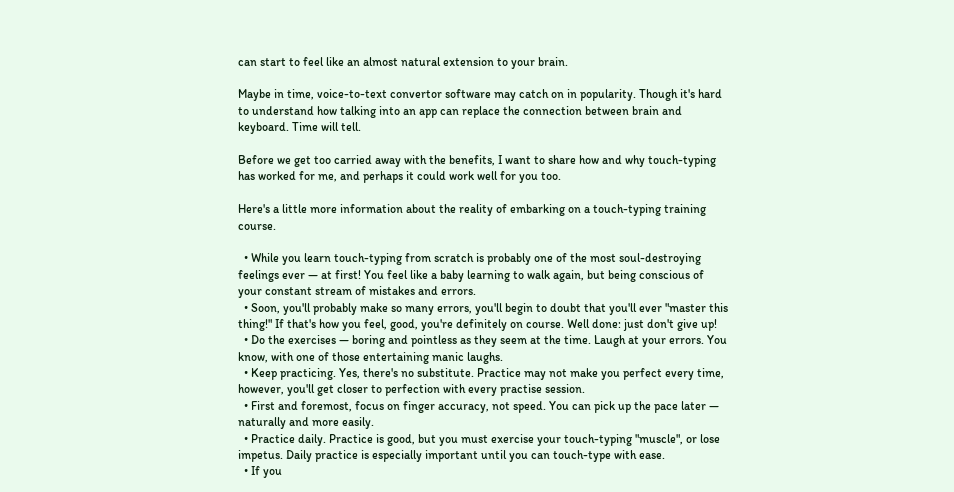can start to feel like an almost natural extension to your brain.

Maybe in time, voice-to-text convertor software may catch on in popularity. Though it's hard to understand how talking into an app can replace the connection between brain and keyboard. Time will tell.

Before we get too carried away with the benefits, I want to share how and why touch-typing has worked for me, and perhaps it could work well for you too.

Here's a little more information about the reality of embarking on a touch-typing training course.

  • While you learn touch-typing from scratch is probably one of the most soul-destroying feelings ever — at first! You feel like a baby learning to walk again, but being conscious of your constant stream of mistakes and errors.
  • Soon, you'll probably make so many errors, you'll begin to doubt that you'll ever "master this thing!" If that's how you feel, good, you're definitely on course. Well done: just don't give up!
  • Do the exercises — boring and pointless as they seem at the time. Laugh at your errors. You know, with one of those entertaining manic laughs.
  • Keep practicing. Yes, there's no substitute. Practice may not make you perfect every time, however, you'll get closer to perfection with every practise session.
  • First and foremost, focus on finger accuracy, not speed. You can pick up the pace later — naturally and more easily.
  • Practice daily. Practice is good, but you must exercise your touch-typing "muscle", or lose impetus. Daily practice is especially important until you can touch-type with ease.
  • If you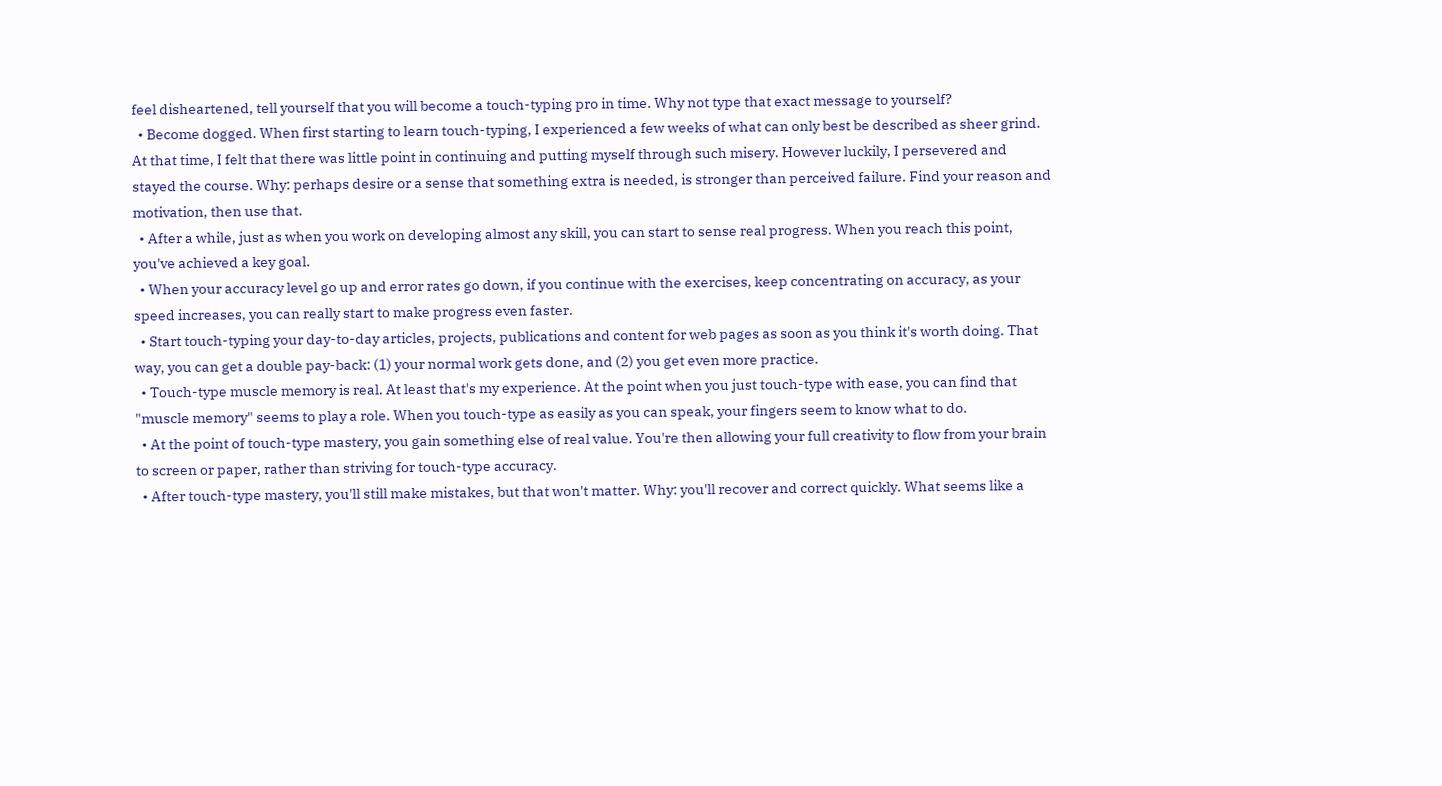feel disheartened, tell yourself that you will become a touch-typing pro in time. Why not type that exact message to yourself?
  • Become dogged. When first starting to learn touch-typing, I experienced a few weeks of what can only best be described as sheer grind. At that time, I felt that there was little point in continuing and putting myself through such misery. However luckily, I persevered and stayed the course. Why: perhaps desire or a sense that something extra is needed, is stronger than perceived failure. Find your reason and motivation, then use that.
  • After a while, just as when you work on developing almost any skill, you can start to sense real progress. When you reach this point, you've achieved a key goal.
  • When your accuracy level go up and error rates go down, if you continue with the exercises, keep concentrating on accuracy, as your speed increases, you can really start to make progress even faster.
  • Start touch-typing your day-to-day articles, projects, publications and content for web pages as soon as you think it's worth doing. That way, you can get a double pay-back: (1) your normal work gets done, and (2) you get even more practice.
  • Touch-type muscle memory is real. At least that's my experience. At the point when you just touch-type with ease, you can find that "muscle memory" seems to play a role. When you touch-type as easily as you can speak, your fingers seem to know what to do.
  • At the point of touch-type mastery, you gain something else of real value. You're then allowing your full creativity to flow from your brain to screen or paper, rather than striving for touch-type accuracy.
  • After touch-type mastery, you'll still make mistakes, but that won't matter. Why: you'll recover and correct quickly. What seems like a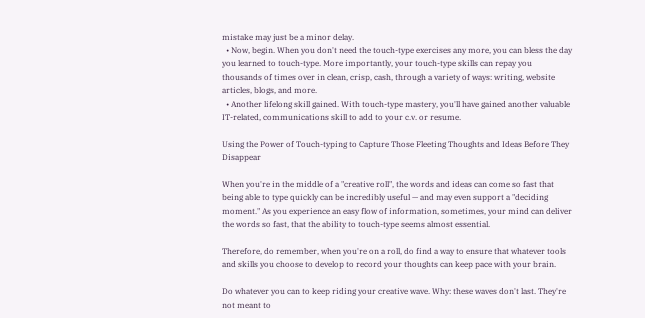mistake may just be a minor delay.
  • Now, begin. When you don't need the touch-type exercises any more, you can bless the day you learned to touch-type. More importantly, your touch-type skills can repay you thousands of times over in clean, crisp, cash, through a variety of ways: writing, website articles, blogs, and more.
  • Another lifelong skill gained. With touch-type mastery, you'll have gained another valuable IT-related, communications skill to add to your c.v. or resume.

Using the Power of Touch-typing to Capture Those Fleeting Thoughts and Ideas Before They Disappear

When you're in the middle of a "creative roll", the words and ideas can come so fast that being able to type quickly can be incredibly useful — and may even support a "deciding moment." As you experience an easy flow of information, sometimes, your mind can deliver the words so fast, that the ability to touch-type seems almost essential.

Therefore, do remember, when you're on a roll, do find a way to ensure that whatever tools and skills you choose to develop to record your thoughts can keep pace with your brain.

Do whatever you can to keep riding your creative wave. Why: these waves don't last. They're not meant to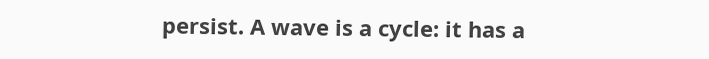persist. A wave is a cycle: it has a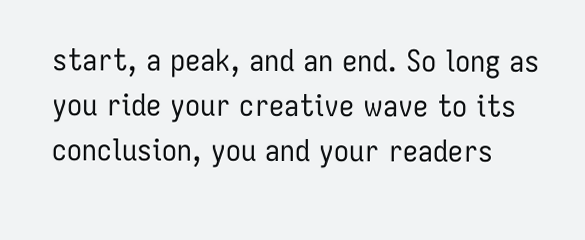start, a peak, and an end. So long as you ride your creative wave to its conclusion, you and your readers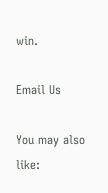win.

Email Us

You may also like: